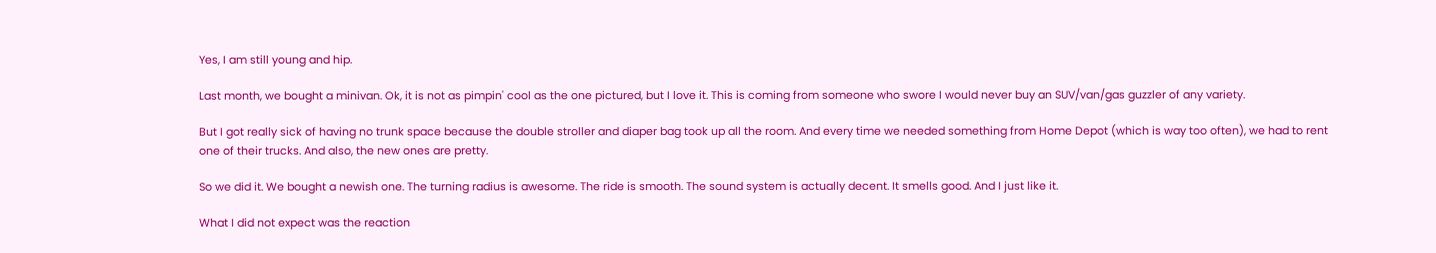Yes, I am still young and hip.

Last month, we bought a minivan. Ok, it is not as pimpin' cool as the one pictured, but I love it. This is coming from someone who swore I would never buy an SUV/van/gas guzzler of any variety.

But I got really sick of having no trunk space because the double stroller and diaper bag took up all the room. And every time we needed something from Home Depot (which is way too often), we had to rent one of their trucks. And also, the new ones are pretty.

So we did it. We bought a newish one. The turning radius is awesome. The ride is smooth. The sound system is actually decent. It smells good. And I just like it.

What I did not expect was the reaction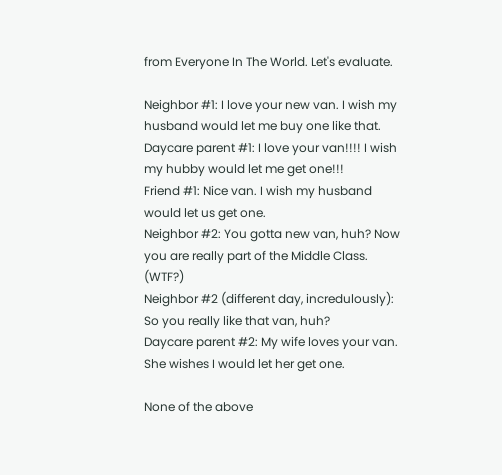from Everyone In The World. Let's evaluate.

Neighbor #1: I love your new van. I wish my husband would let me buy one like that.
Daycare parent #1: I love your van!!!! I wish my hubby would let me get one!!!
Friend #1: Nice van. I wish my husband would let us get one.
Neighbor #2: You gotta new van, huh? Now you are really part of the Middle Class. (WTF?)
Neighbor #2 (different day, incredulously): So you really like that van, huh?
Daycare parent #2: My wife loves your van. She wishes I would let her get one.

None of the above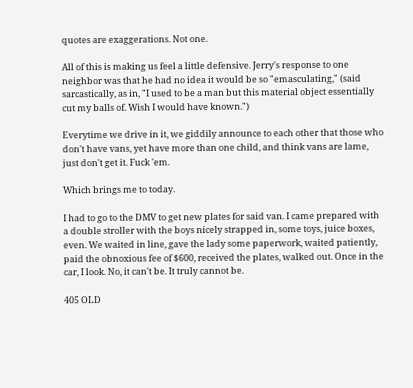quotes are exaggerations. Not one.

All of this is making us feel a little defensive. Jerry's response to one neighbor was that he had no idea it would be so "emasculating," (said sarcastically, as in, "I used to be a man but this material object essentially cut my balls of. Wish I would have known.")

Everytime we drive in it, we giddily announce to each other that those who don't have vans, yet have more than one child, and think vans are lame, just don't get it. Fuck 'em.

Which brings me to today.

I had to go to the DMV to get new plates for said van. I came prepared with a double stroller with the boys nicely strapped in, some toys, juice boxes, even. We waited in line, gave the lady some paperwork, waited patiently, paid the obnoxious fee of $600, received the plates, walked out. Once in the car, I look. No, it can't be. It truly cannot be.

405 OLD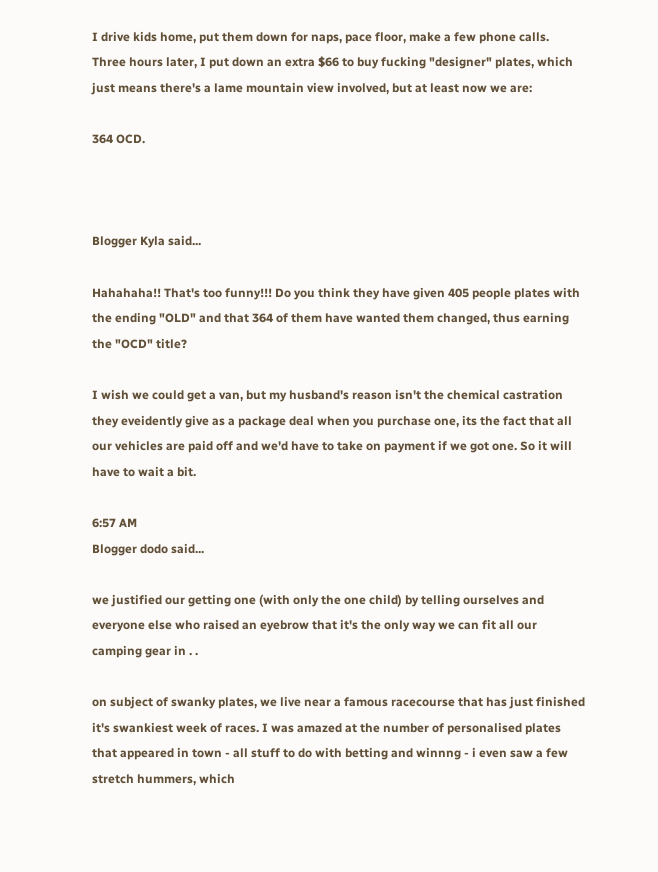I drive kids home, put them down for naps, pace floor, make a few phone calls.
Three hours later, I put down an extra $66 to buy fucking "designer" plates, which just means there's a lame mountain view involved, but at least now we are:

364 OCD.



Blogger Kyla said...

Hahahaha!! That's too funny!!! Do you think they have given 405 people plates with the ending "OLD" and that 364 of them have wanted them changed, thus earning the "OCD" title?

I wish we could get a van, but my husband's reason isn't the chemical castration they eveidently give as a package deal when you purchase one, its the fact that all our vehicles are paid off and we'd have to take on payment if we got one. So it will have to wait a bit.

6:57 AM
Blogger dodo said...

we justified our getting one (with only the one child) by telling ourselves and everyone else who raised an eyebrow that it's the only way we can fit all our camping gear in . .

on subject of swanky plates, we live near a famous racecourse that has just finished it's swankiest week of races. I was amazed at the number of personalised plates that appeared in town - all stuff to do with betting and winnng - i even saw a few stretch hummers, which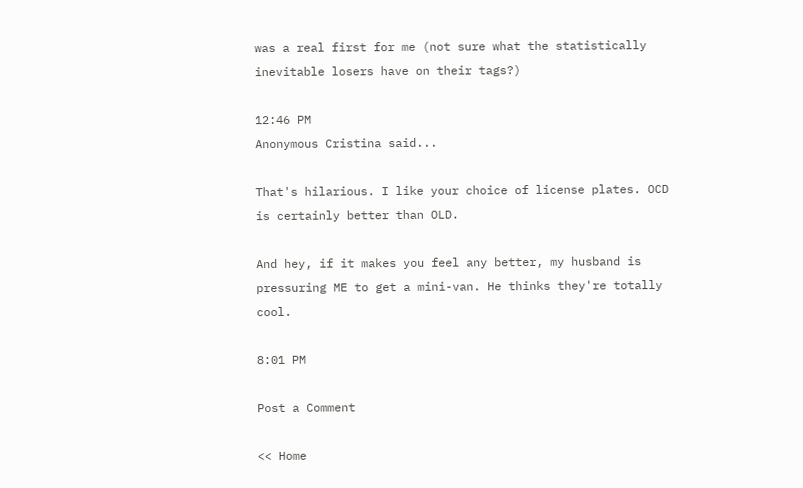was a real first for me (not sure what the statistically inevitable losers have on their tags?)

12:46 PM
Anonymous Cristina said...

That's hilarious. I like your choice of license plates. OCD is certainly better than OLD.

And hey, if it makes you feel any better, my husband is pressuring ME to get a mini-van. He thinks they're totally cool.

8:01 PM

Post a Comment

<< Home